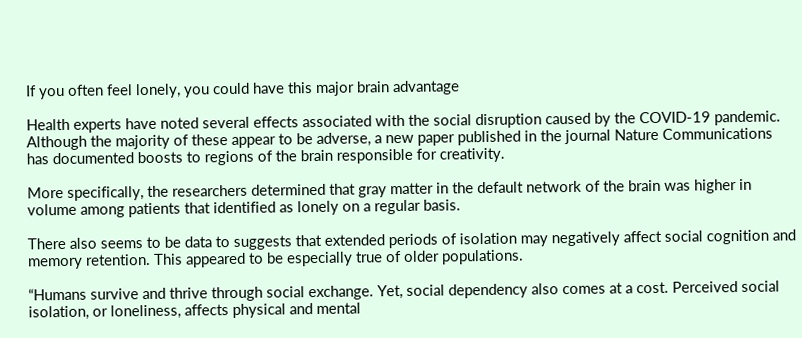If you often feel lonely, you could have this major brain advantage

Health experts have noted several effects associated with the social disruption caused by the COVID-19 pandemic. Although the majority of these appear to be adverse, a new paper published in the journal Nature Communications has documented boosts to regions of the brain responsible for creativity.

More specifically, the researchers determined that gray matter in the default network of the brain was higher in volume among patients that identified as lonely on a regular basis.

There also seems to be data to suggests that extended periods of isolation may negatively affect social cognition and memory retention. This appeared to be especially true of older populations.

“Humans survive and thrive through social exchange. Yet, social dependency also comes at a cost. Perceived social isolation, or loneliness, affects physical and mental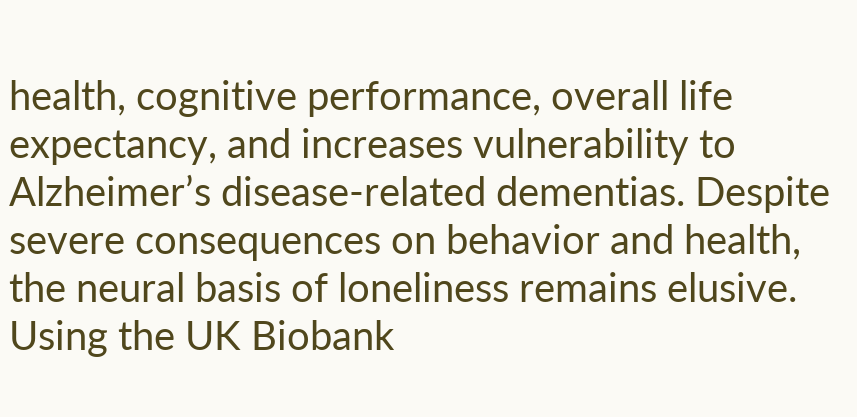health, cognitive performance, overall life expectancy, and increases vulnerability to Alzheimer’s disease-related dementias. Despite severe consequences on behavior and health, the neural basis of loneliness remains elusive. Using the UK Biobank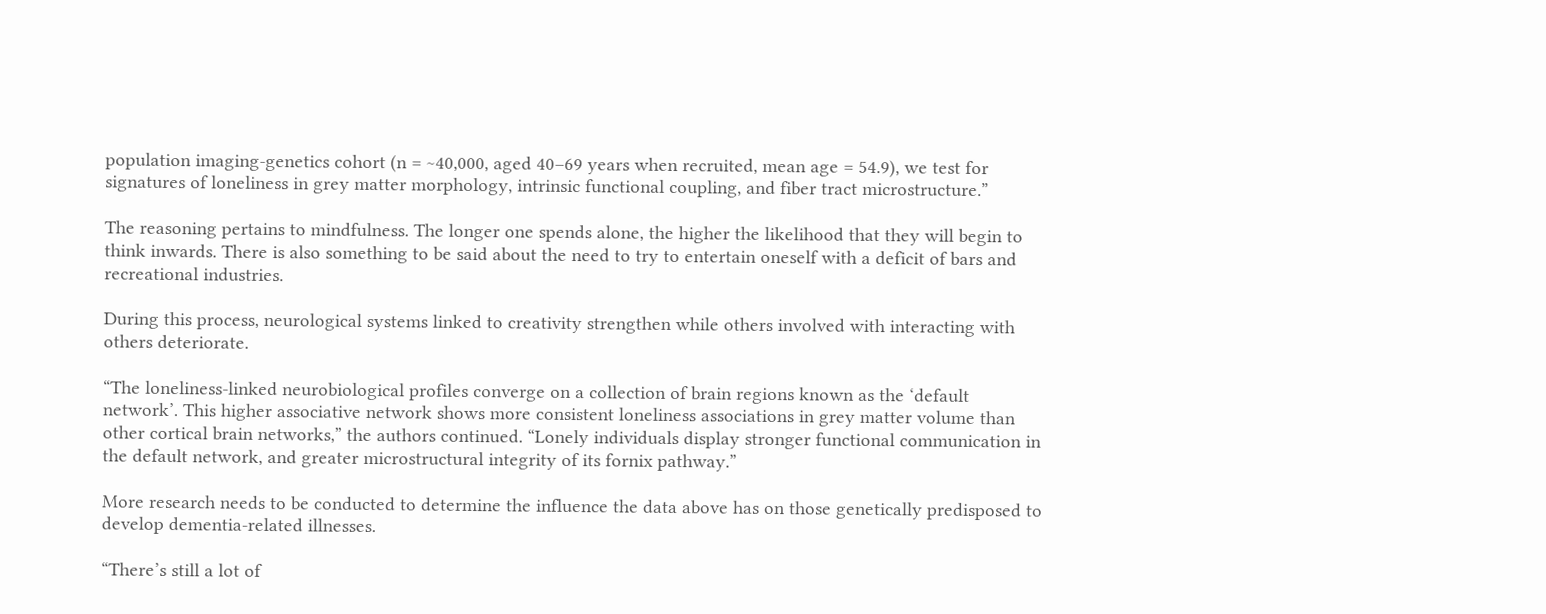population imaging-genetics cohort (n = ~40,000, aged 40–69 years when recruited, mean age = 54.9), we test for signatures of loneliness in grey matter morphology, intrinsic functional coupling, and fiber tract microstructure.”

The reasoning pertains to mindfulness. The longer one spends alone, the higher the likelihood that they will begin to think inwards. There is also something to be said about the need to try to entertain oneself with a deficit of bars and recreational industries.

During this process, neurological systems linked to creativity strengthen while others involved with interacting with others deteriorate.

“The loneliness-linked neurobiological profiles converge on a collection of brain regions known as the ‘default network’. This higher associative network shows more consistent loneliness associations in grey matter volume than other cortical brain networks,” the authors continued. “Lonely individuals display stronger functional communication in the default network, and greater microstructural integrity of its fornix pathway.”

More research needs to be conducted to determine the influence the data above has on those genetically predisposed to develop dementia-related illnesses.

“There’s still a lot of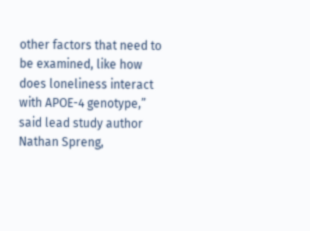other factors that need to be examined, like how does loneliness interact with APOE-4 genotype,” said lead study author Nathan Spreng,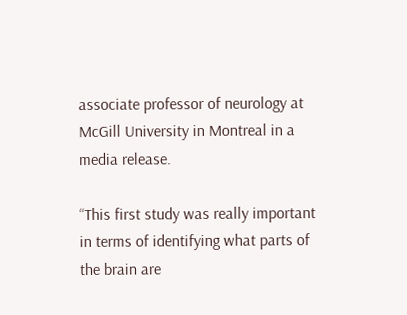associate professor of neurology at McGill University in Montreal in a media release.

“This first study was really important in terms of identifying what parts of the brain are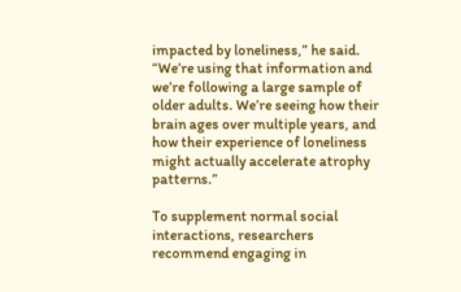impacted by loneliness,” he said. “We’re using that information and we’re following a large sample of older adults. We’re seeing how their brain ages over multiple years, and how their experience of loneliness might actually accelerate atrophy patterns.”

To supplement normal social interactions, researchers recommend engaging in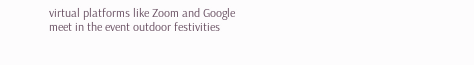virtual platforms like Zoom and Google meet in the event outdoor festivities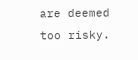are deemed too risky.